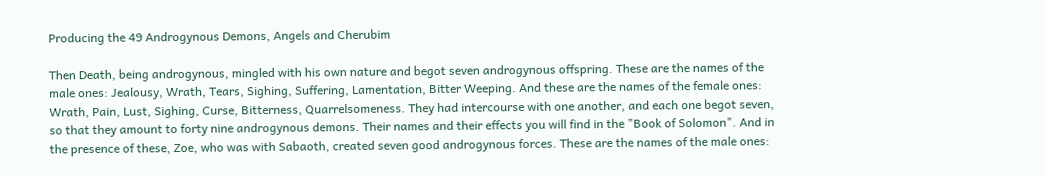Producing the 49 Androgynous Demons, Angels and Cherubim

Then Death, being androgynous, mingled with his own nature and begot seven androgynous offspring. These are the names of the male ones: Jealousy, Wrath, Tears, Sighing, Suffering, Lamentation, Bitter Weeping. And these are the names of the female ones: Wrath, Pain, Lust, Sighing, Curse, Bitterness, Quarrelsomeness. They had intercourse with one another, and each one begot seven, so that they amount to forty nine androgynous demons. Their names and their effects you will find in the "Book of Solomon". And in the presence of these, Zoe, who was with Sabaoth, created seven good androgynous forces. These are the names of the male ones: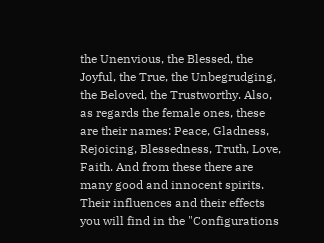the Unenvious, the Blessed, the Joyful, the True, the Unbegrudging, the Beloved, the Trustworthy. Also, as regards the female ones, these are their names: Peace, Gladness, Rejoicing, Blessedness, Truth, Love, Faith. And from these there are many good and innocent spirits. Their influences and their effects you will find in the "Configurations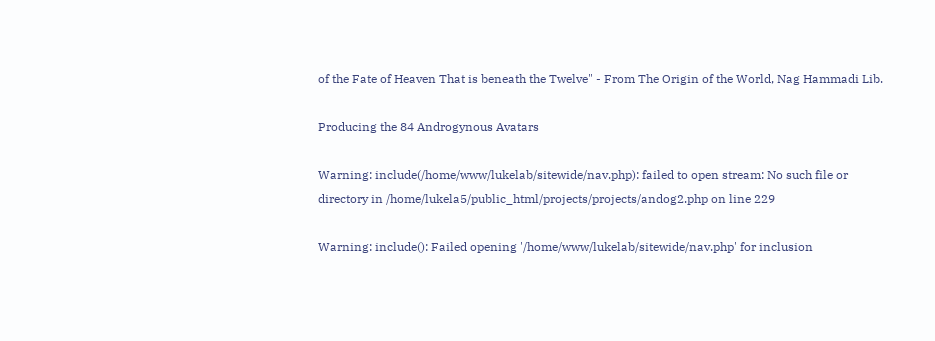of the Fate of Heaven That is beneath the Twelve" - From The Origin of the World, Nag Hammadi Lib.

Producing the 84 Androgynous Avatars

Warning: include(/home/www/lukelab/sitewide/nav.php): failed to open stream: No such file or directory in /home/lukela5/public_html/projects/projects/andog2.php on line 229

Warning: include(): Failed opening '/home/www/lukelab/sitewide/nav.php' for inclusion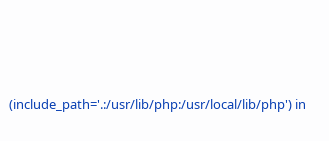(include_path='.:/usr/lib/php:/usr/local/lib/php') in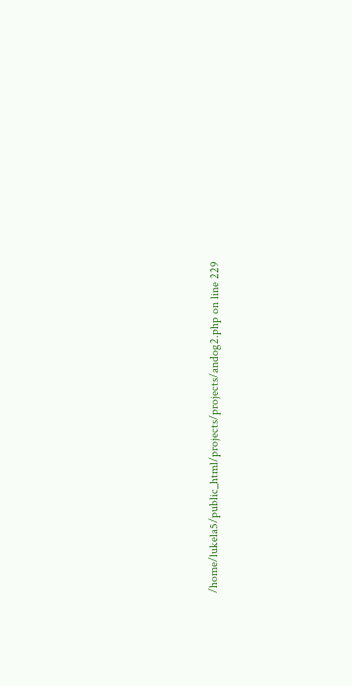/home/lukela5/public_html/projects/projects/andog2.php on line 229